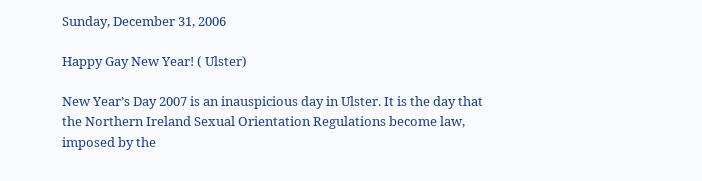Sunday, December 31, 2006

Happy Gay New Year! ( Ulster)

New Year’s Day 2007 is an inauspicious day in Ulster. It is the day that the Northern Ireland Sexual Orientation Regulations become law, imposed by the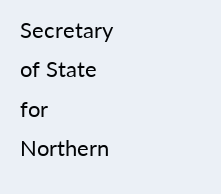Secretary of State for Northern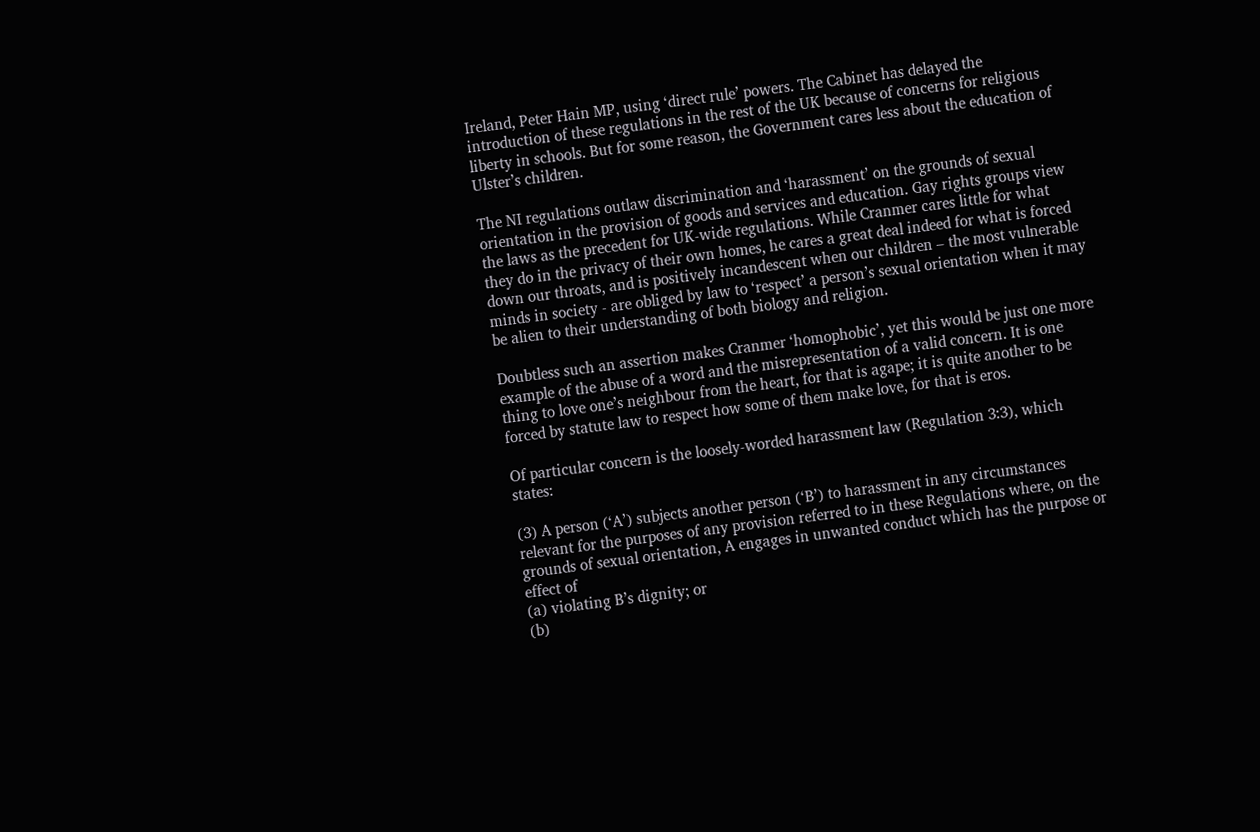Ireland, Peter Hain MP, using ‘direct rule’ powers. The Cabinet has delayed the introduction of these regulations in the rest of the UK because of concerns for religious liberty in schools. But for some reason, the Government cares less about the education of Ulster’s children.

The NI regulations outlaw discrimination and ‘harassment’ on the grounds of sexual orientation in the provision of goods and services and education. Gay rights groups view the laws as the precedent for UK-wide regulations. While Cranmer cares little for what they do in the privacy of their own homes, he cares a great deal indeed for what is forced down our throats, and is positively incandescent when our children – the most vulnerable minds in society - are obliged by law to ‘respect’ a person’s sexual orientation when it may be alien to their understanding of both biology and religion.

Doubtless such an assertion makes Cranmer ‘homophobic’, yet this would be just one more example of the abuse of a word and the misrepresentation of a valid concern. It is one thing to love one’s neighbour from the heart, for that is agape; it is quite another to be forced by statute law to respect how some of them make love, for that is eros.

Of particular concern is the loosely-worded harassment law (Regulation 3:3), which states:

(3) A person (‘A’) subjects another person (‘B’) to harassment in any circumstances relevant for the purposes of any provision referred to in these Regulations where, on the grounds of sexual orientation, A engages in unwanted conduct which has the purpose or effect of
(a) violating B’s dignity; or
(b)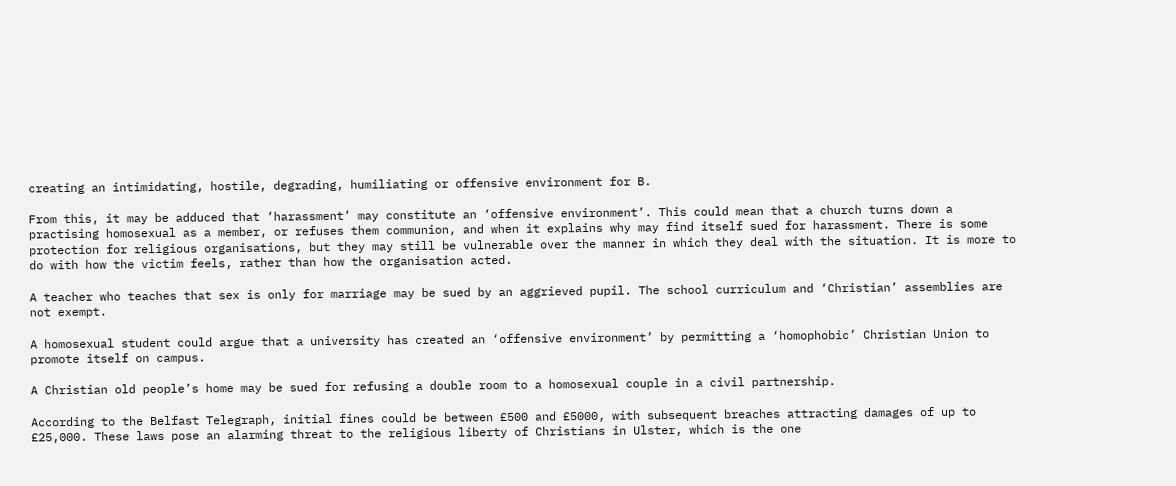creating an intimidating, hostile, degrading, humiliating or offensive environment for B.

From this, it may be adduced that ‘harassment’ may constitute an ‘offensive environment’. This could mean that a church turns down a practising homosexual as a member, or refuses them communion, and when it explains why may find itself sued for harassment. There is some protection for religious organisations, but they may still be vulnerable over the manner in which they deal with the situation. It is more to do with how the victim feels, rather than how the organisation acted.

A teacher who teaches that sex is only for marriage may be sued by an aggrieved pupil. The school curriculum and ‘Christian’ assemblies are not exempt.

A homosexual student could argue that a university has created an ‘offensive environment’ by permitting a ‘homophobic’ Christian Union to promote itself on campus.

A Christian old people’s home may be sued for refusing a double room to a homosexual couple in a civil partnership.

According to the Belfast Telegraph, initial fines could be between £500 and £5000, with subsequent breaches attracting damages of up to £25,000. These laws pose an alarming threat to the religious liberty of Christians in Ulster, which is the one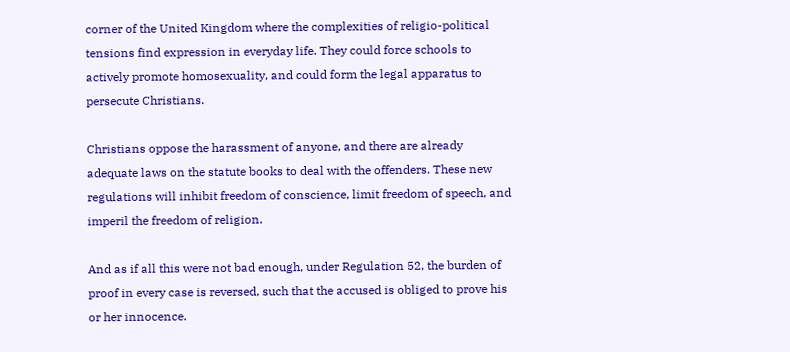corner of the United Kingdom where the complexities of religio-political tensions find expression in everyday life. They could force schools to actively promote homosexuality, and could form the legal apparatus to persecute Christians.

Christians oppose the harassment of anyone, and there are already adequate laws on the statute books to deal with the offenders. These new regulations will inhibit freedom of conscience, limit freedom of speech, and imperil the freedom of religion.

And as if all this were not bad enough, under Regulation 52, the burden of proof in every case is reversed, such that the accused is obliged to prove his or her innocence.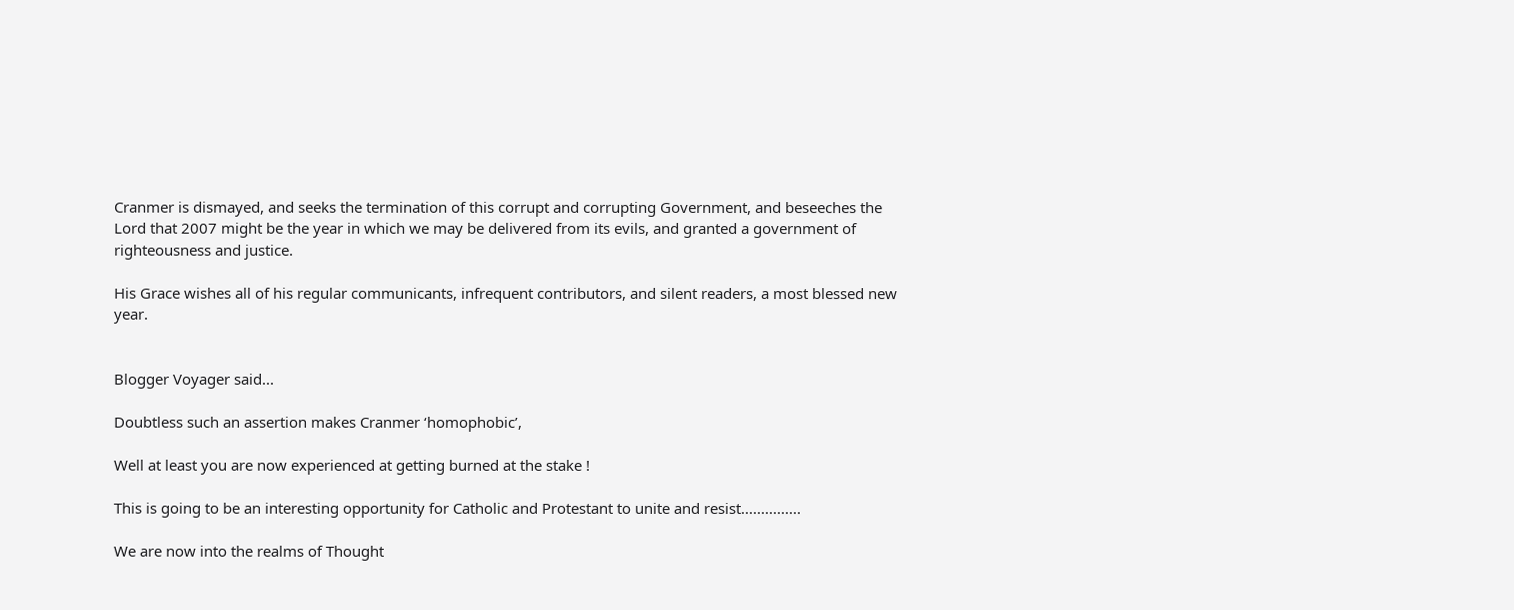Cranmer is dismayed, and seeks the termination of this corrupt and corrupting Government, and beseeches the Lord that 2007 might be the year in which we may be delivered from its evils, and granted a government of righteousness and justice.

His Grace wishes all of his regular communicants, infrequent contributors, and silent readers, a most blessed new year.


Blogger Voyager said...

Doubtless such an assertion makes Cranmer ‘homophobic’,

Well at least you are now experienced at getting burned at the stake !

This is going to be an interesting opportunity for Catholic and Protestant to unite and resist...............

We are now into the realms of Thought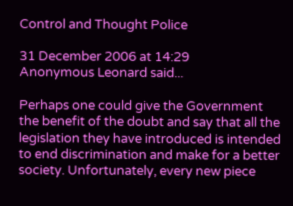Control and Thought Police

31 December 2006 at 14:29
Anonymous Leonard said...

Perhaps one could give the Government the benefit of the doubt and say that all the legislation they have introduced is intended to end discrimination and make for a better society. Unfortunately, every new piece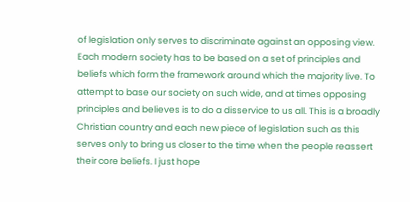of legislation only serves to discriminate against an opposing view. Each modern society has to be based on a set of principles and beliefs which form the framework around which the majority live. To attempt to base our society on such wide, and at times opposing principles and believes is to do a disservice to us all. This is a broadly Christian country and each new piece of legislation such as this serves only to bring us closer to the time when the people reassert their core beliefs. I just hope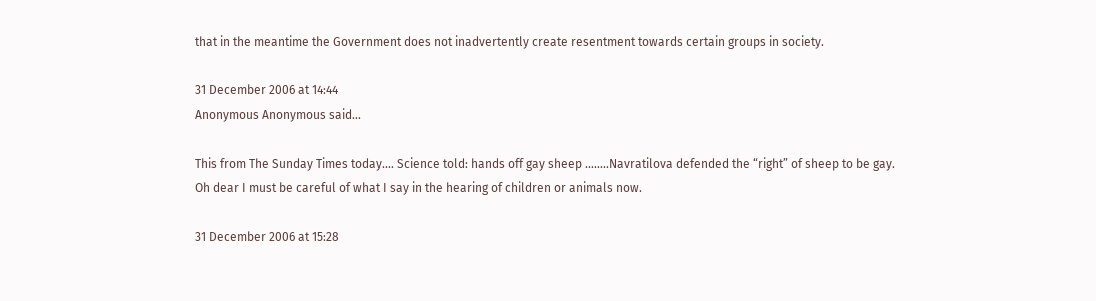that in the meantime the Government does not inadvertently create resentment towards certain groups in society.

31 December 2006 at 14:44
Anonymous Anonymous said...

This from The Sunday Times today.... Science told: hands off gay sheep ........Navratilova defended the “right” of sheep to be gay.
Oh dear I must be careful of what I say in the hearing of children or animals now.

31 December 2006 at 15:28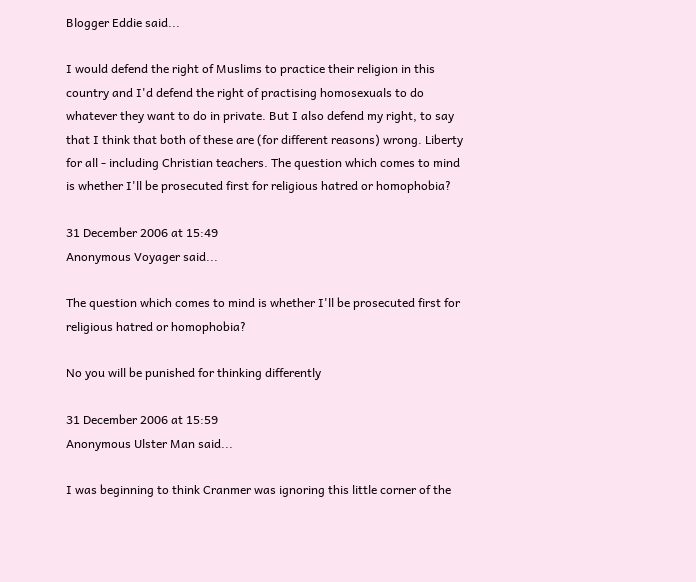Blogger Eddie said...

I would defend the right of Muslims to practice their religion in this country and I'd defend the right of practising homosexuals to do whatever they want to do in private. But I also defend my right, to say that I think that both of these are (for different reasons) wrong. Liberty for all - including Christian teachers. The question which comes to mind is whether I'll be prosecuted first for religious hatred or homophobia?

31 December 2006 at 15:49
Anonymous Voyager said...

The question which comes to mind is whether I'll be prosecuted first for religious hatred or homophobia?

No you will be punished for thinking differently

31 December 2006 at 15:59
Anonymous Ulster Man said...

I was beginning to think Cranmer was ignoring this little corner of the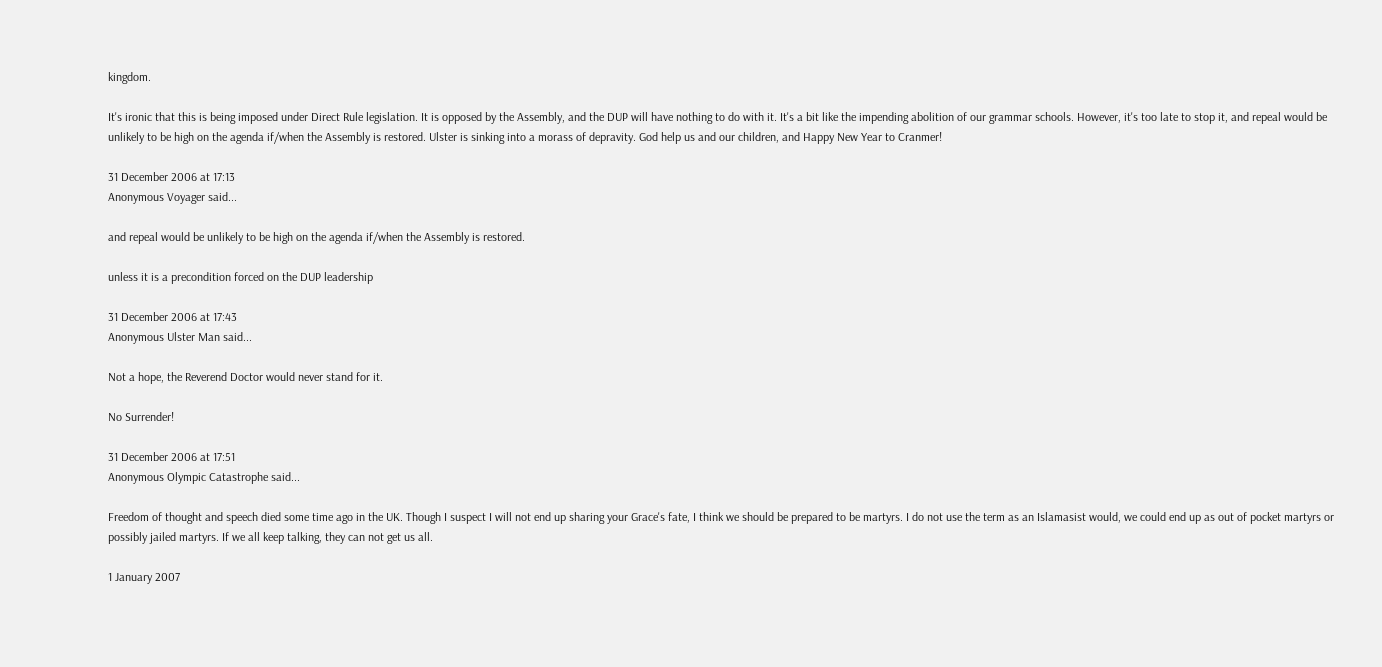kingdom.

It's ironic that this is being imposed under Direct Rule legislation. It is opposed by the Assembly, and the DUP will have nothing to do with it. It's a bit like the impending abolition of our grammar schools. However, it's too late to stop it, and repeal would be unlikely to be high on the agenda if/when the Assembly is restored. Ulster is sinking into a morass of depravity. God help us and our children, and Happy New Year to Cranmer!

31 December 2006 at 17:13
Anonymous Voyager said...

and repeal would be unlikely to be high on the agenda if/when the Assembly is restored.

unless it is a precondition forced on the DUP leadership

31 December 2006 at 17:43
Anonymous Ulster Man said...

Not a hope, the Reverend Doctor would never stand for it.

No Surrender!

31 December 2006 at 17:51
Anonymous Olympic Catastrophe said...

Freedom of thought and speech died some time ago in the UK. Though I suspect I will not end up sharing your Grace's fate, I think we should be prepared to be martyrs. I do not use the term as an Islamasist would, we could end up as out of pocket martyrs or possibly jailed martyrs. If we all keep talking, they can not get us all.

1 January 2007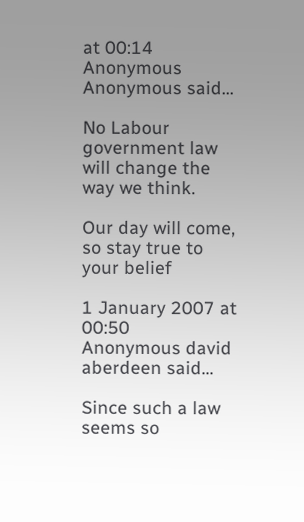at 00:14
Anonymous Anonymous said...

No Labour government law will change the way we think.

Our day will come, so stay true to your belief

1 January 2007 at 00:50
Anonymous david aberdeen said...

Since such a law seems so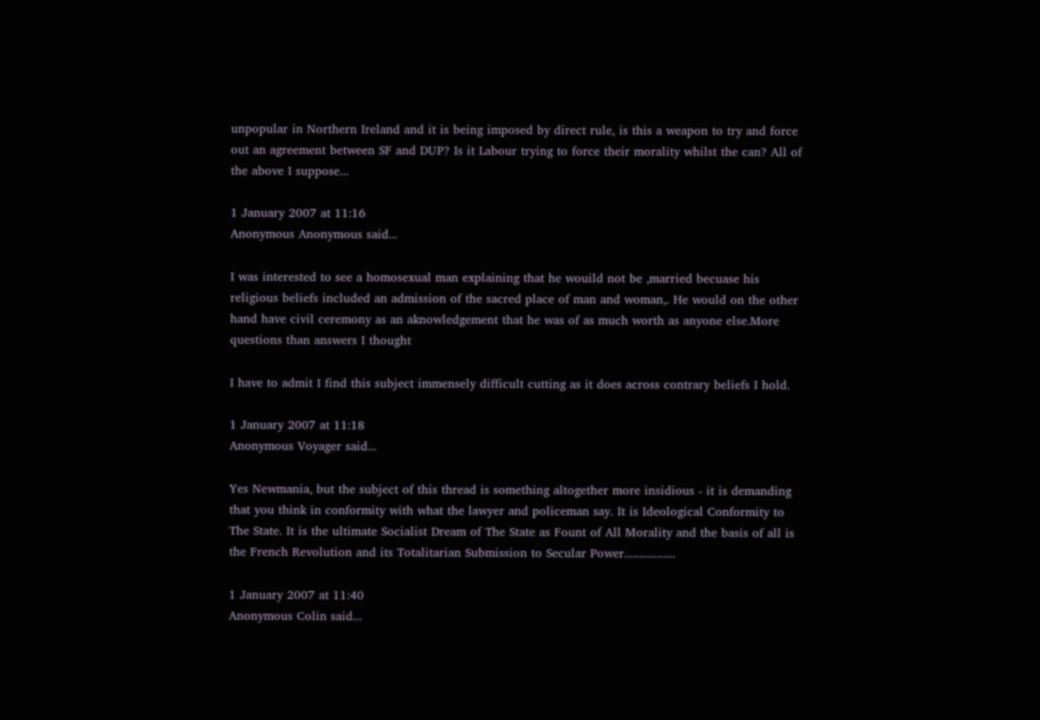unpopular in Northern Ireland and it is being imposed by direct rule, is this a weapon to try and force out an agreement between SF and DUP? Is it Labour trying to force their morality whilst the can? All of the above I suppose...

1 January 2007 at 11:16
Anonymous Anonymous said...

I was interested to see a homosexual man explaining that he wouild not be ,married becuase his religious beliefs included an admission of the sacred place of man and woman,. He would on the other hand have civil ceremony as an aknowledgement that he was of as much worth as anyone else.More questions than answers I thought

I have to admit I find this subject immensely difficult cutting as it does across contrary beliefs I hold.

1 January 2007 at 11:18
Anonymous Voyager said...

Yes Newmania, but the subject of this thread is something altogether more insidious - it is demanding that you think in conformity with what the lawyer and policeman say. It is Ideological Conformity to The State. It is the ultimate Socialist Dream of The State as Fount of All Morality and the basis of all is the French Revolution and its Totalitarian Submission to Secular Power.................

1 January 2007 at 11:40
Anonymous Colin said...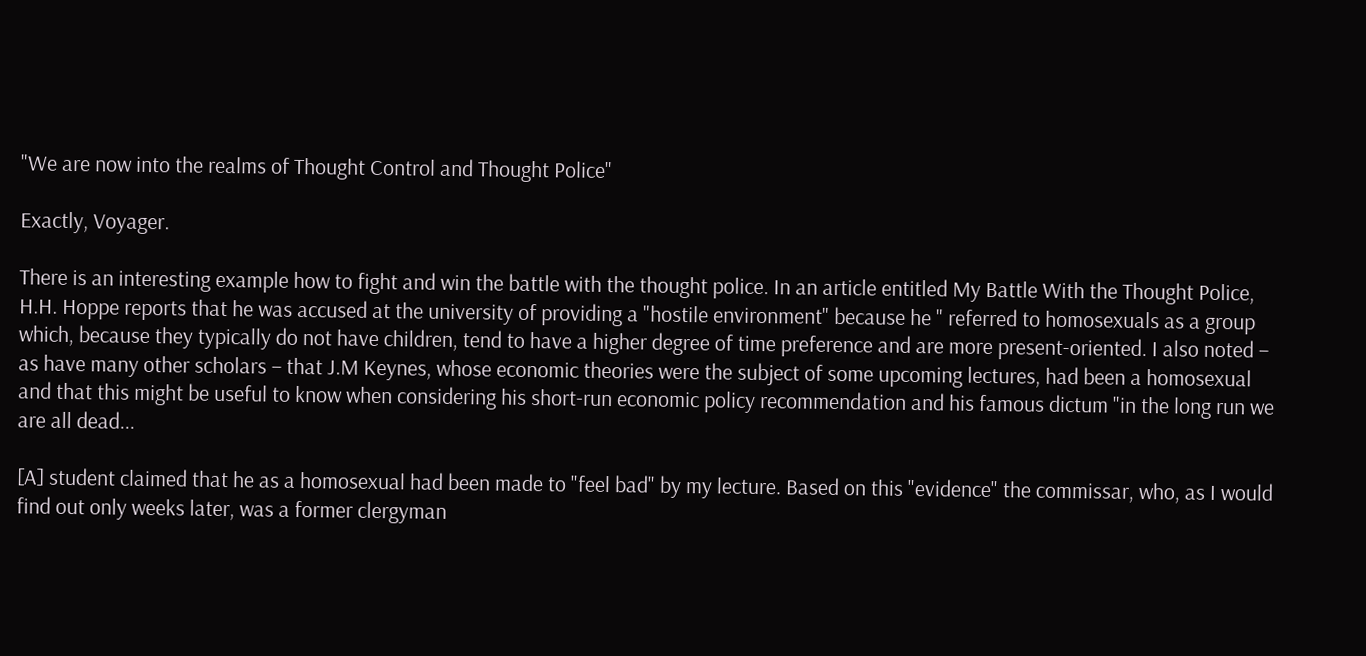"We are now into the realms of Thought Control and Thought Police"

Exactly, Voyager.

There is an interesting example how to fight and win the battle with the thought police. In an article entitled My Battle With the Thought Police, H.H. Hoppe reports that he was accused at the university of providing a "hostile environment" because he " referred to homosexuals as a group which, because they typically do not have children, tend to have a higher degree of time preference and are more present-oriented. I also noted – as have many other scholars – that J.M Keynes, whose economic theories were the subject of some upcoming lectures, had been a homosexual and that this might be useful to know when considering his short-run economic policy recommendation and his famous dictum "in the long run we are all dead...

[A] student claimed that he as a homosexual had been made to "feel bad" by my lecture. Based on this "evidence" the commissar, who, as I would find out only weeks later, was a former clergyman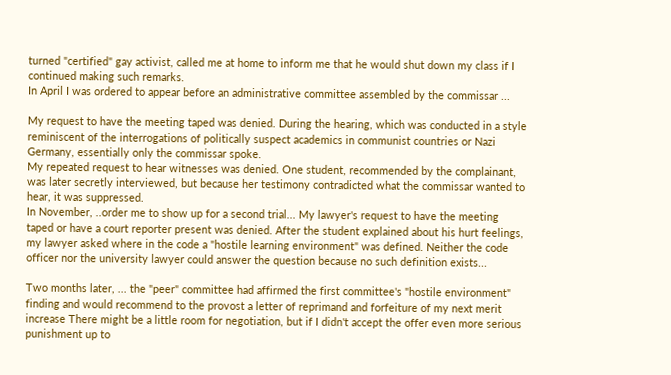turned "certified" gay activist, called me at home to inform me that he would shut down my class if I continued making such remarks.
In April I was ordered to appear before an administrative committee assembled by the commissar ...

My request to have the meeting taped was denied. During the hearing, which was conducted in a style reminiscent of the interrogations of politically suspect academics in communist countries or Nazi Germany, essentially only the commissar spoke.
My repeated request to hear witnesses was denied. One student, recommended by the complainant, was later secretly interviewed, but because her testimony contradicted what the commissar wanted to hear, it was suppressed.
In November, ..order me to show up for a second trial... My lawyer's request to have the meeting taped or have a court reporter present was denied. After the student explained about his hurt feelings, my lawyer asked where in the code a "hostile learning environment" was defined. Neither the code officer nor the university lawyer could answer the question because no such definition exists...

Two months later, ... the "peer" committee had affirmed the first committee's "hostile environment" finding and would recommend to the provost a letter of reprimand and forfeiture of my next merit increase There might be a little room for negotiation, but if I didn't accept the offer even more serious punishment up to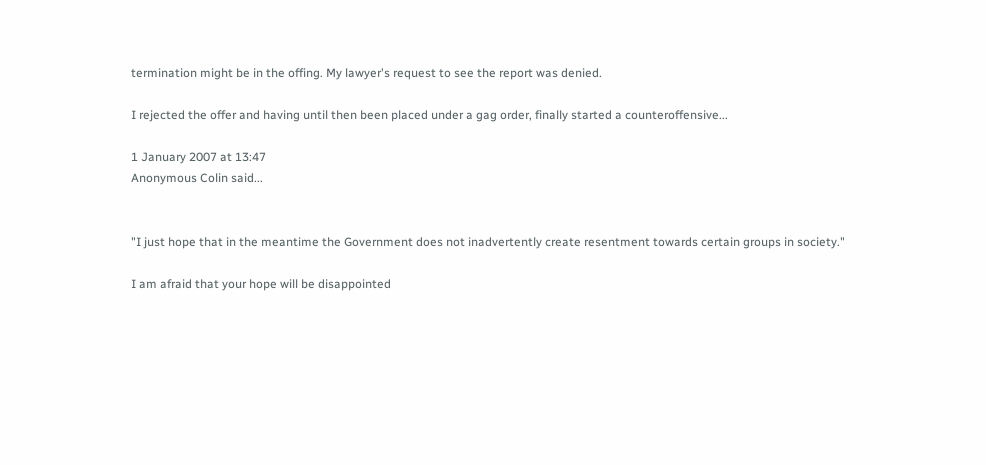termination might be in the offing. My lawyer's request to see the report was denied.

I rejected the offer and having until then been placed under a gag order, finally started a counteroffensive...

1 January 2007 at 13:47
Anonymous Colin said...


"I just hope that in the meantime the Government does not inadvertently create resentment towards certain groups in society."

I am afraid that your hope will be disappointed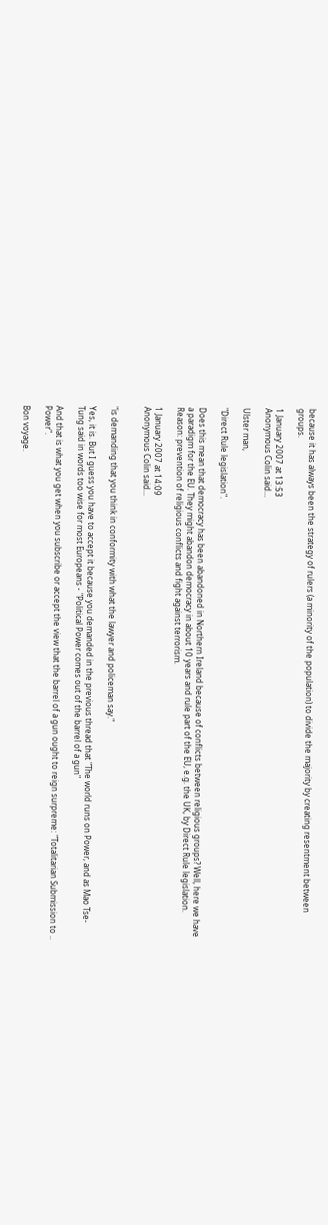because it has always been the strategy of rulers (a minority of the population) to divide the majority by creating resentment between groups.

1 January 2007 at 13:53
Anonymous Colin said...

Ulster man,

"Direct Rule legislation".

Does this mean that democracy has been abandoned in Northern Ireland because of conflicts between religious groups? Well, here we have a paradigm for the EU. They might abandon democracy in about 10 years and rule part of the EU, e.g. the UK, by Direct Rule legislation. Reason: prevention of religious conflicts and fight against terrorism.

1 January 2007 at 14:09
Anonymous Colin said...


"is demanding that you think in conformity with what the lawyer and policeman say."

Yes, it is. But I guess you have to accept it because you demanded in the previous thread that "The world runs on Power, and as Mao Tse-Tung said in words too wise for most Europeans - "Political Power comes out of the barrel of a gun"

And that is what you get when you subscribe or accept the view that the barrel of a gun ought to reign surpreme: "Totalitarian Submission to .. Power".

Bon voyage.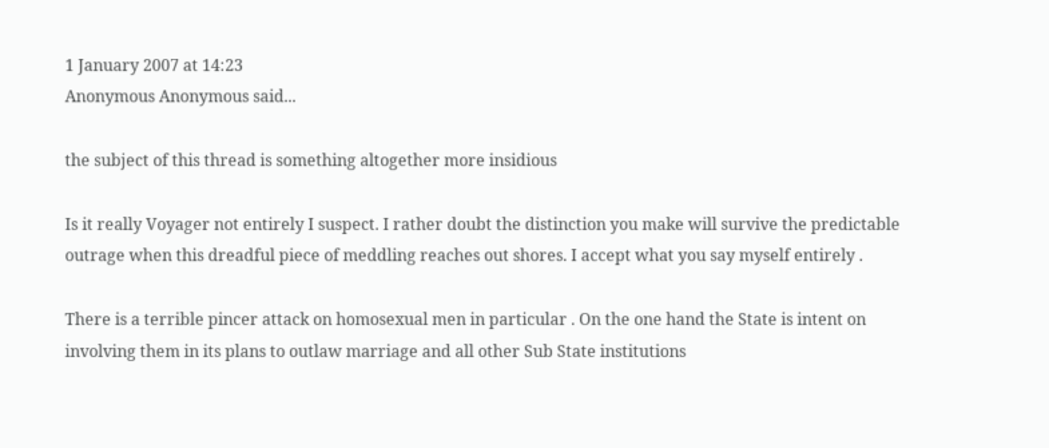1 January 2007 at 14:23
Anonymous Anonymous said...

the subject of this thread is something altogether more insidious

Is it really Voyager not entirely I suspect. I rather doubt the distinction you make will survive the predictable outrage when this dreadful piece of meddling reaches out shores. I accept what you say myself entirely .

There is a terrible pincer attack on homosexual men in particular . On the one hand the State is intent on involving them in its plans to outlaw marriage and all other Sub State institutions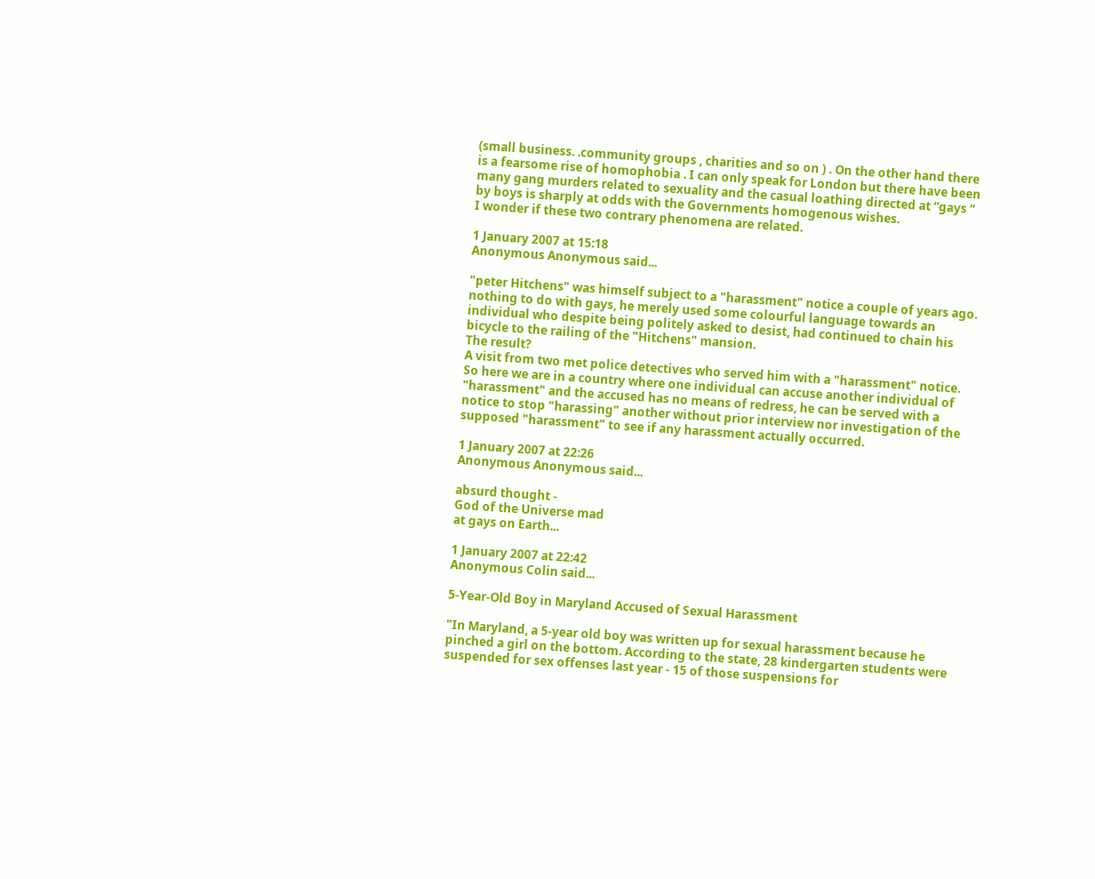(small business. .community groups , charities and so on ) . On the other hand there is a fearsome rise of homophobia . I can only speak for London but there have been many gang murders related to sexuality and the casual loathing directed at “gays “ by boys is sharply at odds with the Governments homogenous wishes.
I wonder if these two contrary phenomena are related.

1 January 2007 at 15:18
Anonymous Anonymous said...

"peter Hitchens" was himself subject to a "harassment" notice a couple of years ago.
nothing to do with gays, he merely used some colourful language towards an individual who despite being politely asked to desist, had continued to chain his bicycle to the railing of the "Hitchens" mansion.
The result?
A visit from two met police detectives who served him with a "harassment" notice.
So here we are in a country where one individual can accuse another individual of "harassment" and the accused has no means of redress, he can be served with a notice to stop "harassing" another without prior interview nor investigation of the supposed "harassment" to see if any harassment actually occurred.

1 January 2007 at 22:26
Anonymous Anonymous said...

absurd thought -
God of the Universe mad
at gays on Earth...

1 January 2007 at 22:42
Anonymous Colin said...

5-Year-Old Boy in Maryland Accused of Sexual Harassment

"In Maryland, a 5-year old boy was written up for sexual harassment because he pinched a girl on the bottom. According to the state, 28 kindergarten students were suspended for sex offenses last year - 15 of those suspensions for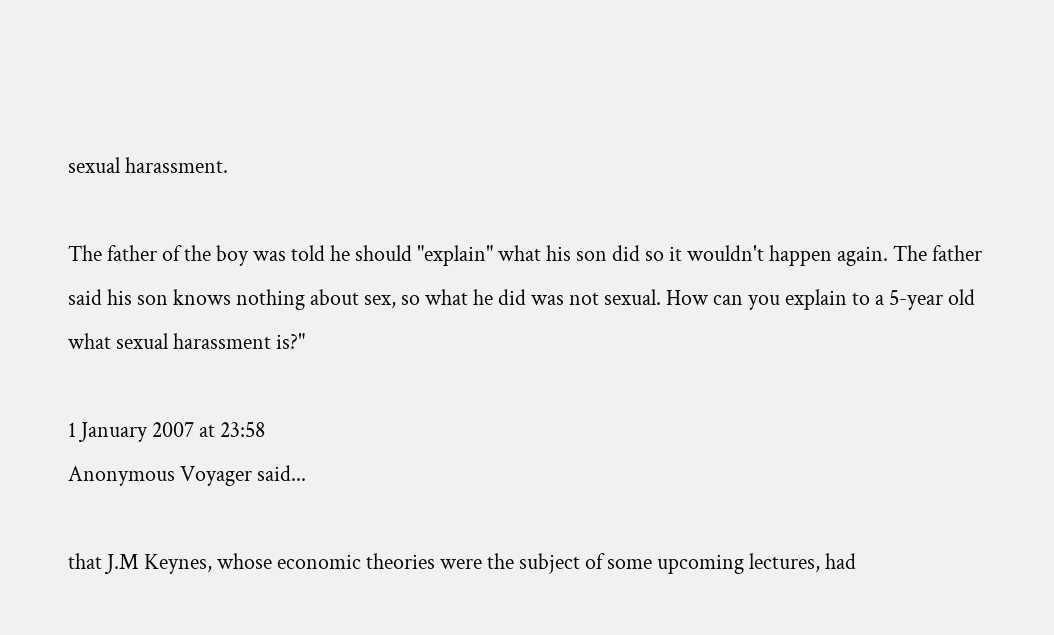sexual harassment.

The father of the boy was told he should "explain" what his son did so it wouldn't happen again. The father said his son knows nothing about sex, so what he did was not sexual. How can you explain to a 5-year old what sexual harassment is?"

1 January 2007 at 23:58
Anonymous Voyager said...

that J.M Keynes, whose economic theories were the subject of some upcoming lectures, had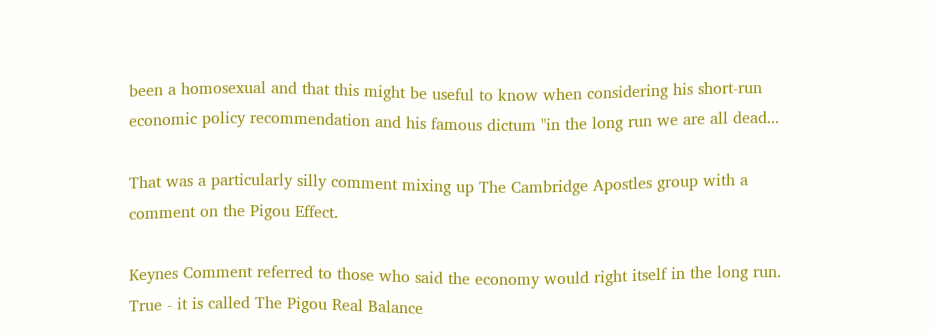been a homosexual and that this might be useful to know when considering his short-run economic policy recommendation and his famous dictum "in the long run we are all dead...

That was a particularly silly comment mixing up The Cambridge Apostles group with a comment on the Pigou Effect.

Keynes Comment referred to those who said the economy would right itself in the long run. True - it is called The Pigou Real Balance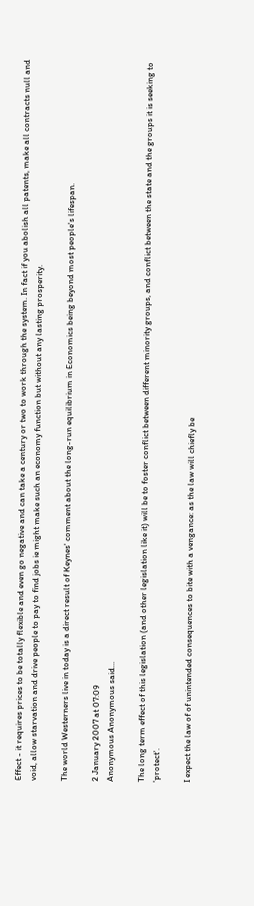Effect - it requires prices to be totally flexible and even go negative and can take a century or two to work through the system. In fact if you abolish all patents, make all contracts null and void, allow starvation and drive people to pay to find jobs ie might make such an economy function but without any lasting prosperity.

The world Westerners live in today is a direct result of Keynes' comment about the long-run equilibrium in Economics being beyond most people's lifespan.

2 January 2007 at 07:09
Anonymous Anonymous said...

The long term effect of this legislation (and other legislation like it) will be to foster conflict between different minority groups, and conflict between the state and the groups it is seeking to 'protect'.

I expect the law of of unintended consequences to bite with a vengance: as the law will chiefly be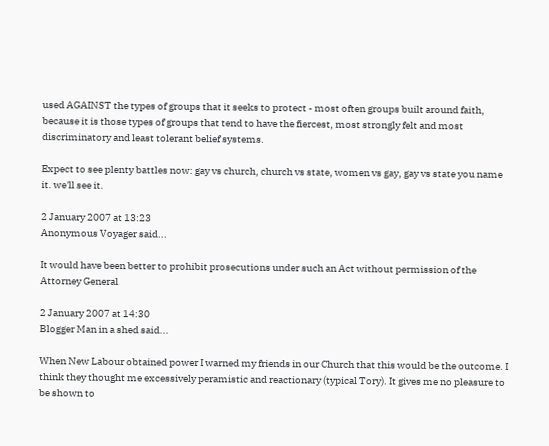used AGAINST the types of groups that it seeks to protect - most often groups built around faith, because it is those types of groups that tend to have the fiercest, most strongly felt and most discriminatory and least tolerant belief systems.

Expect to see plenty battles now: gay vs church, church vs state, women vs gay, gay vs state you name it. we'll see it.

2 January 2007 at 13:23
Anonymous Voyager said...

It would have been better to prohibit prosecutions under such an Act without permission of the Attorney General

2 January 2007 at 14:30
Blogger Man in a shed said...

When New Labour obtained power I warned my friends in our Church that this would be the outcome. I think they thought me excessively peramistic and reactionary (typical Tory). It gives me no pleasure to be shown to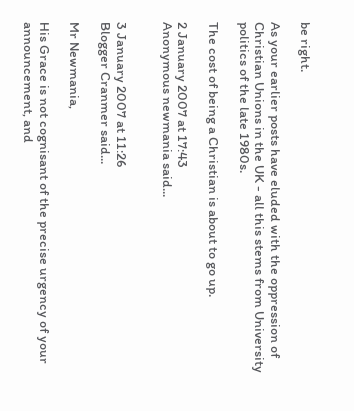be right.

As your earlier posts have eluded with the oppression of Christian Unions in the UK - all this stems from University politics of the late 1980s.

The cost of being a Christian is about to go up.

2 January 2007 at 17:43
Anonymous newmania said...


3 January 2007 at 11:26
Blogger Cranmer said...

Mr Newmania,

His Grace is not cognisant of the precise urgency of your announcement, and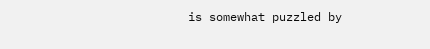is somewhat puzzled by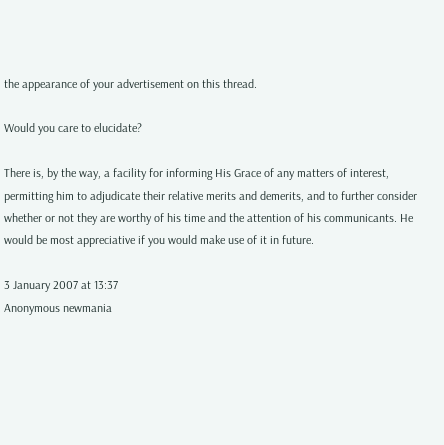the appearance of your advertisement on this thread.

Would you care to elucidate?

There is, by the way, a facility for informing His Grace of any matters of interest, permitting him to adjudicate their relative merits and demerits, and to further consider whether or not they are worthy of his time and the attention of his communicants. He would be most appreciative if you would make use of it in future.

3 January 2007 at 13:37
Anonymous newmania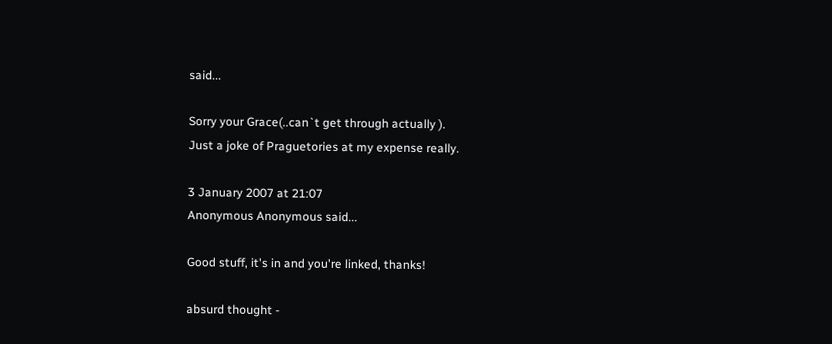said...

Sorry your Grace(..can`t get through actually ).
Just a joke of Praguetories at my expense really.

3 January 2007 at 21:07
Anonymous Anonymous said...

Good stuff, it's in and you're linked, thanks!

absurd thought -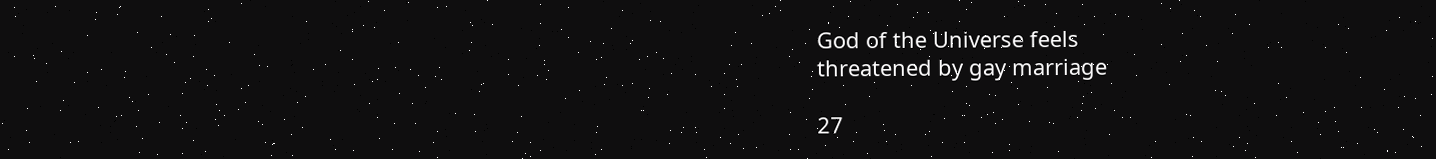God of the Universe feels
threatened by gay marriage

27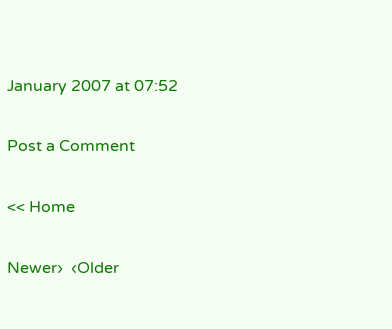January 2007 at 07:52

Post a Comment

<< Home

Newer›  ‹Older